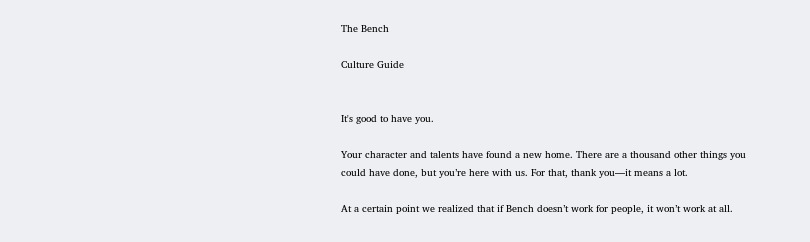The Bench

Culture Guide


It's good to have you.

Your character and talents have found a new home. There are a thousand other things you could have done, but you’re here with us. For that, thank you—it means a lot.

At a certain point we realized that if Bench doesn’t work for people, it won’t work at all.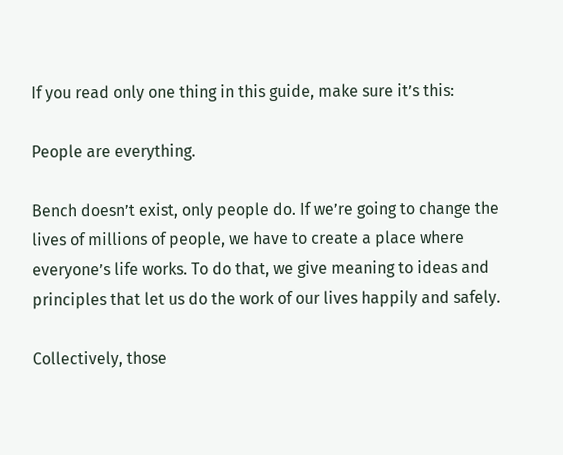If you read only one thing in this guide, make sure it’s this:

People are everything.

Bench doesn’t exist, only people do. If we’re going to change the lives of millions of people, we have to create a place where everyone’s life works. To do that, we give meaning to ideas and principles that let us do the work of our lives happily and safely.

Collectively, those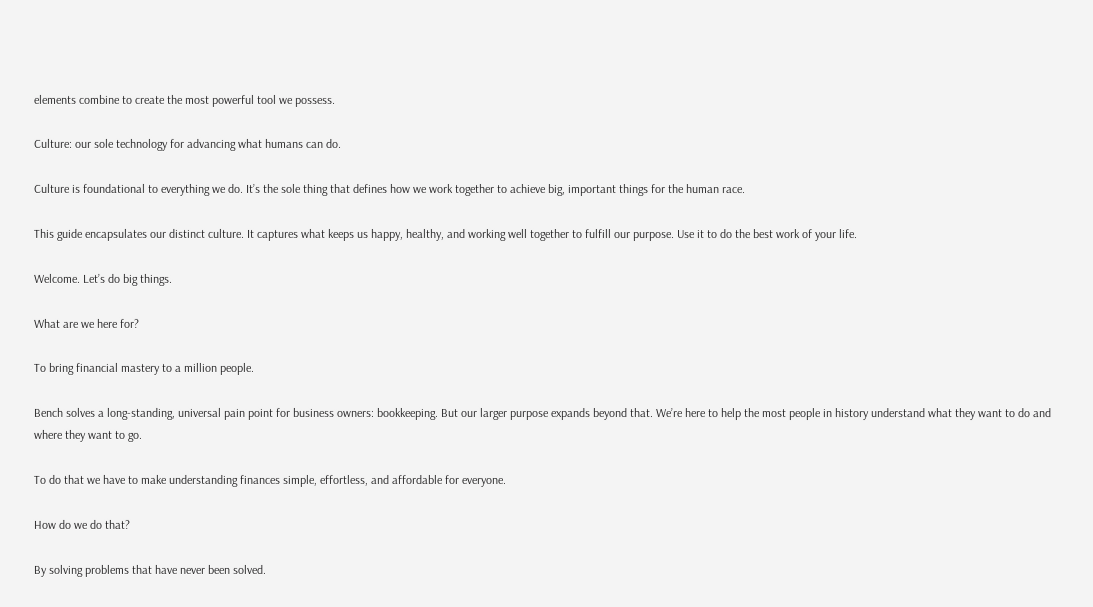elements combine to create the most powerful tool we possess.

Culture: our sole technology for advancing what humans can do.

Culture is foundational to everything we do. It’s the sole thing that defines how we work together to achieve big, important things for the human race.

This guide encapsulates our distinct culture. It captures what keeps us happy, healthy, and working well together to fulfill our purpose. Use it to do the best work of your life.

Welcome. Let’s do big things.

What are we here for?

To bring financial mastery to a million people.

Bench solves a long-standing, universal pain point for business owners: bookkeeping. But our larger purpose expands beyond that. We’re here to help the most people in history understand what they want to do and where they want to go.

To do that we have to make understanding finances simple, effortless, and affordable for everyone.

How do we do that?

By solving problems that have never been solved.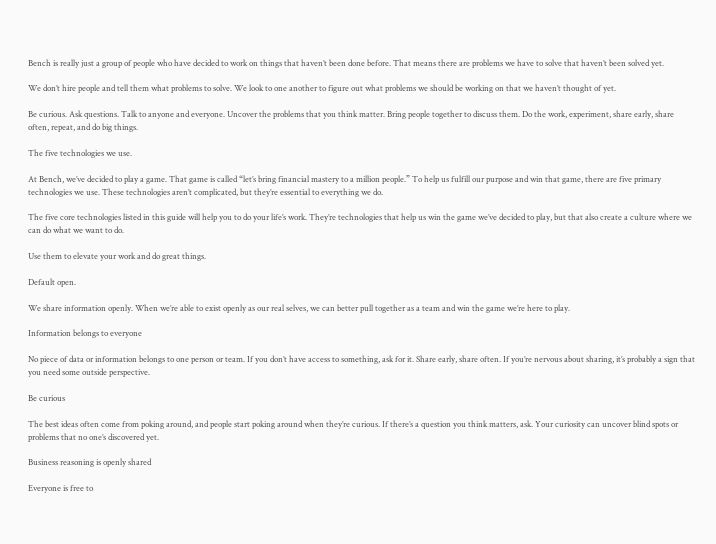Bench is really just a group of people who have decided to work on things that haven’t been done before. That means there are problems we have to solve that haven’t been solved yet.

We don’t hire people and tell them what problems to solve. We look to one another to figure out what problems we should be working on that we haven’t thought of yet.

Be curious. Ask questions. Talk to anyone and everyone. Uncover the problems that you think matter. Bring people together to discuss them. Do the work, experiment, share early, share often, repeat, and do big things.

The five technologies we use.

At Bench, we’ve decided to play a game. That game is called “let’s bring financial mastery to a million people.” To help us fulfill our purpose and win that game, there are five primary technologies we use. These technologies aren’t complicated, but they’re essential to everything we do.

The five core technologies listed in this guide will help you to do your life’s work. They’re technologies that help us win the game we’ve decided to play, but that also create a culture where we can do what we want to do.

Use them to elevate your work and do great things.

Default open.

We share information openly. When we’re able to exist openly as our real selves, we can better pull together as a team and win the game we’re here to play.

Information belongs to everyone

No piece of data or information belongs to one person or team. If you don’t have access to something, ask for it. Share early, share often. If you’re nervous about sharing, it’s probably a sign that you need some outside perspective.

Be curious

The best ideas often come from poking around, and people start poking around when they’re curious. If there’s a question you think matters, ask. Your curiosity can uncover blind spots or problems that no one’s discovered yet.

Business reasoning is openly shared

Everyone is free to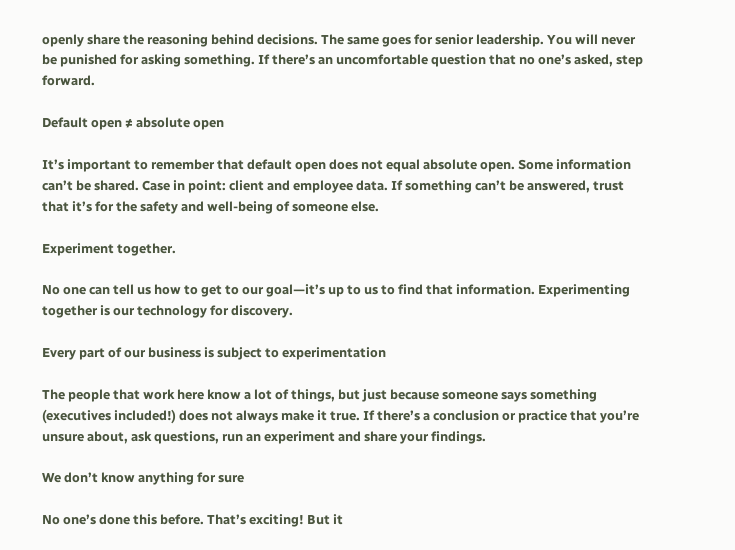openly share the reasoning behind decisions. The same goes for senior leadership. You will never be punished for asking something. If there’s an uncomfortable question that no one’s asked, step forward.

Default open ≠ absolute open

It’s important to remember that default open does not equal absolute open. Some information can’t be shared. Case in point: client and employee data. If something can’t be answered, trust that it’s for the safety and well-being of someone else.

Experiment together.

No one can tell us how to get to our goal—it’s up to us to find that information. Experimenting together is our technology for discovery.

Every part of our business is subject to experimentation

The people that work here know a lot of things, but just because someone says something (executives included!) does not always make it true. If there’s a conclusion or practice that you’re unsure about, ask questions, run an experiment and share your findings.

We don’t know anything for sure

No one’s done this before. That’s exciting! But it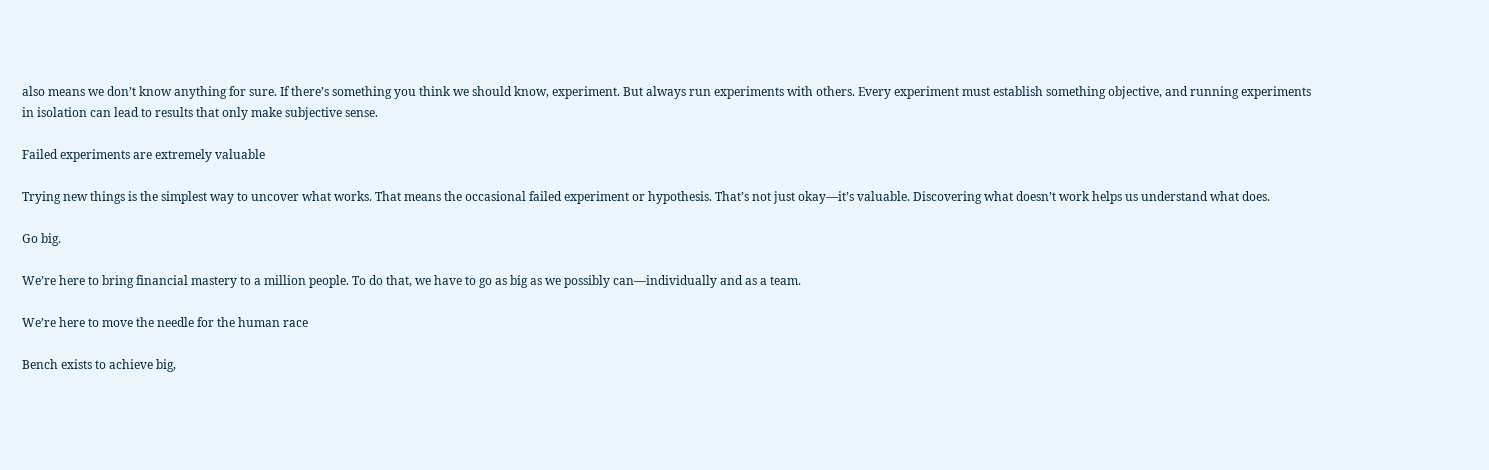also means we don’t know anything for sure. If there’s something you think we should know, experiment. But always run experiments with others. Every experiment must establish something objective, and running experiments in isolation can lead to results that only make subjective sense.

Failed experiments are extremely valuable

Trying new things is the simplest way to uncover what works. That means the occasional failed experiment or hypothesis. That’s not just okay—it’s valuable. Discovering what doesn’t work helps us understand what does.

Go big.

We’re here to bring financial mastery to a million people. To do that, we have to go as big as we possibly can—individually and as a team.

We’re here to move the needle for the human race

Bench exists to achieve big,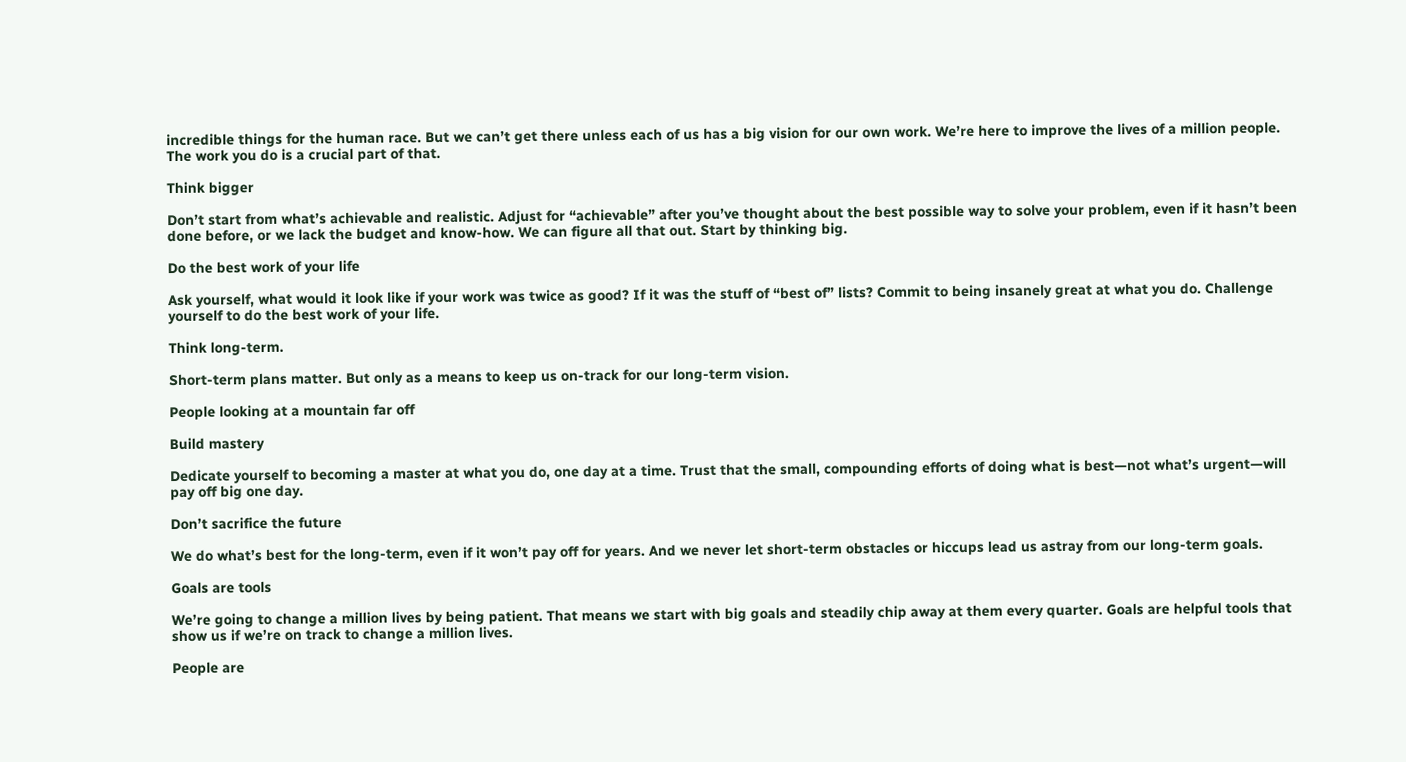incredible things for the human race. But we can’t get there unless each of us has a big vision for our own work. We’re here to improve the lives of a million people. The work you do is a crucial part of that.

Think bigger

Don’t start from what’s achievable and realistic. Adjust for “achievable” after you’ve thought about the best possible way to solve your problem, even if it hasn’t been done before, or we lack the budget and know-how. We can figure all that out. Start by thinking big.

Do the best work of your life

Ask yourself, what would it look like if your work was twice as good? If it was the stuff of “best of” lists? Commit to being insanely great at what you do. Challenge yourself to do the best work of your life.

Think long-term.

Short-term plans matter. But only as a means to keep us on-track for our long-term vision.

People looking at a mountain far off

Build mastery

Dedicate yourself to becoming a master at what you do, one day at a time. Trust that the small, compounding efforts of doing what is best—not what’s urgent—will pay off big one day.

Don’t sacrifice the future

We do what’s best for the long-term, even if it won’t pay off for years. And we never let short-term obstacles or hiccups lead us astray from our long-term goals.

Goals are tools

We’re going to change a million lives by being patient. That means we start with big goals and steadily chip away at them every quarter. Goals are helpful tools that show us if we’re on track to change a million lives.

People are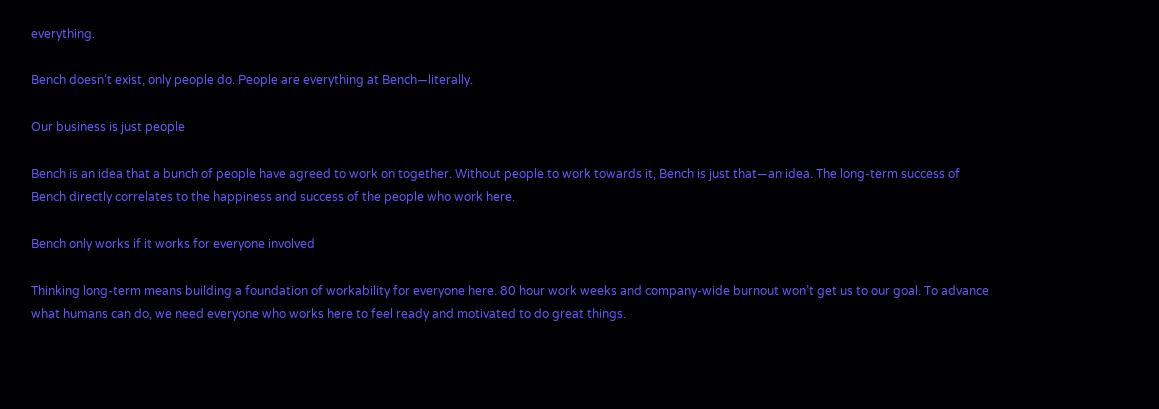everything.

Bench doesn’t exist, only people do. People are everything at Bench—literally.

Our business is just people

Bench is an idea that a bunch of people have agreed to work on together. Without people to work towards it, Bench is just that—an idea. The long-term success of Bench directly correlates to the happiness and success of the people who work here.

Bench only works if it works for everyone involved

Thinking long-term means building a foundation of workability for everyone here. 80 hour work weeks and company-wide burnout won’t get us to our goal. To advance what humans can do, we need everyone who works here to feel ready and motivated to do great things.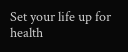Set your life up for health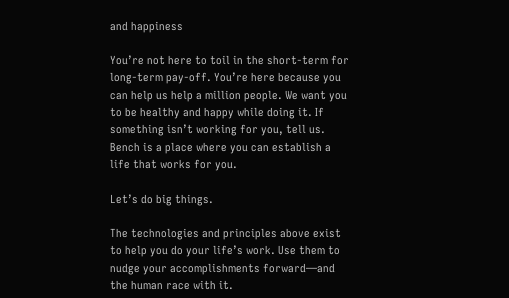and happiness

You’re not here to toil in the short-term for long-term pay-off. You’re here because you can help us help a million people. We want you to be healthy and happy while doing it. If something isn’t working for you, tell us. Bench is a place where you can establish a life that works for you.

Let’s do big things.

The technologies and principles above exist to help you do your life’s work. Use them to nudge your accomplishments forward—and the human race with it.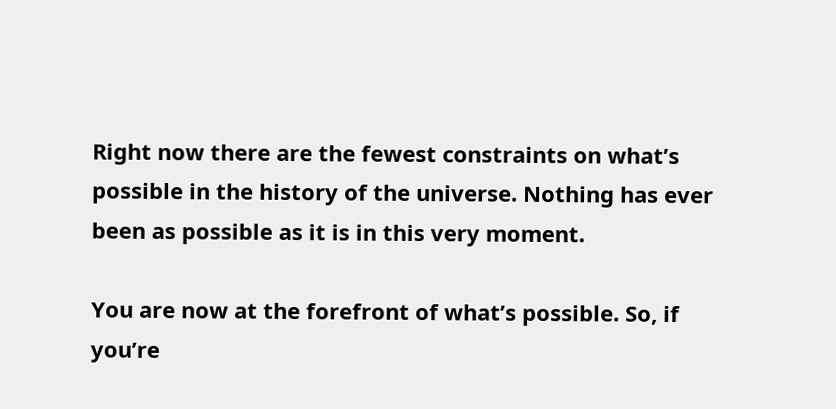Right now there are the fewest constraints on what’s possible in the history of the universe. Nothing has ever been as possible as it is in this very moment.

You are now at the forefront of what’s possible. So, if you’re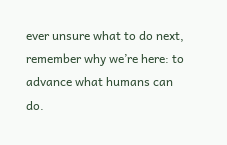ever unsure what to do next, remember why we’re here: to advance what humans can do.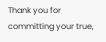Thank you for committing your true,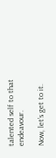talented self to that endeavour.

Now, let’s get to it.